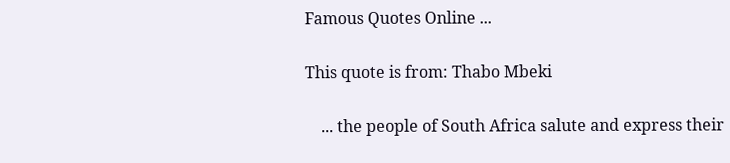Famous Quotes Online ...

This quote is from: Thabo Mbeki

    ... the people of South Africa salute and express their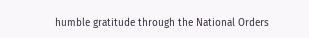humble gratitude through the National Orders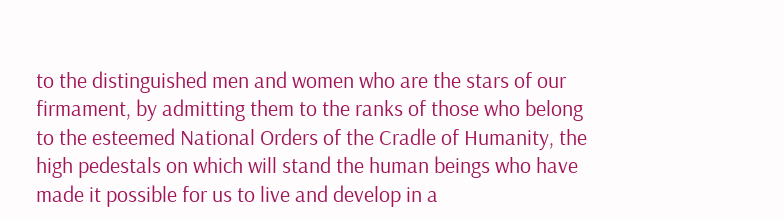to the distinguished men and women who are the stars of our firmament, by admitting them to the ranks of those who belong to the esteemed National Orders of the Cradle of Humanity, the high pedestals on which will stand the human beings who have made it possible for us to live and develop in a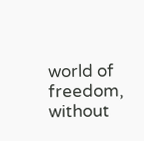world of freedom, without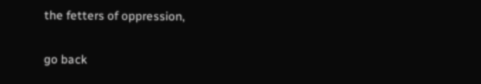the fetters of oppression,

go back